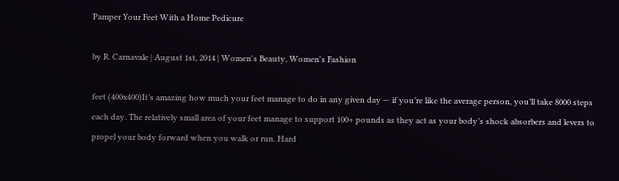Pamper Your Feet With a Home Pedicure

by R. Carnavale | August 1st, 2014 | Women's Beauty, Women's Fashion

feet (400x400)It’s amazing how much your feet manage to do in any given day — if you’re like the average person, you’ll take 8000 steps each day. The relatively small area of your feet manage to support 100+ pounds as they act as your body’s shock absorbers and levers to propel your body forward when you walk or run. Hard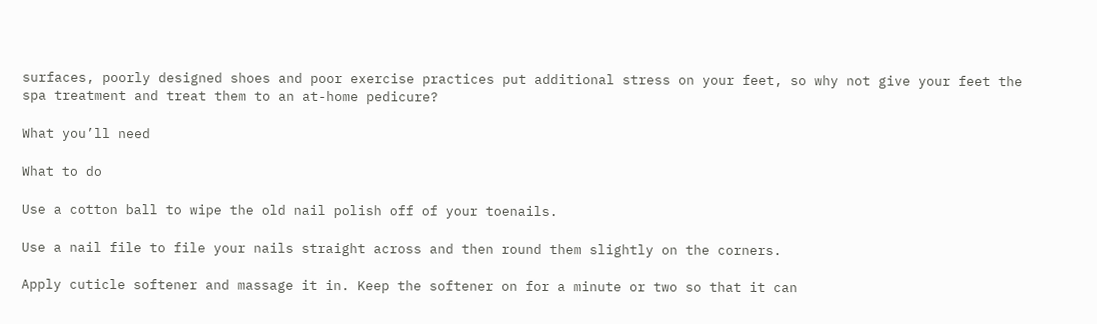surfaces, poorly designed shoes and poor exercise practices put additional stress on your feet, so why not give your feet the spa treatment and treat them to an at-home pedicure?

What you’ll need

What to do

Use a cotton ball to wipe the old nail polish off of your toenails.

Use a nail file to file your nails straight across and then round them slightly on the corners.

Apply cuticle softener and massage it in. Keep the softener on for a minute or two so that it can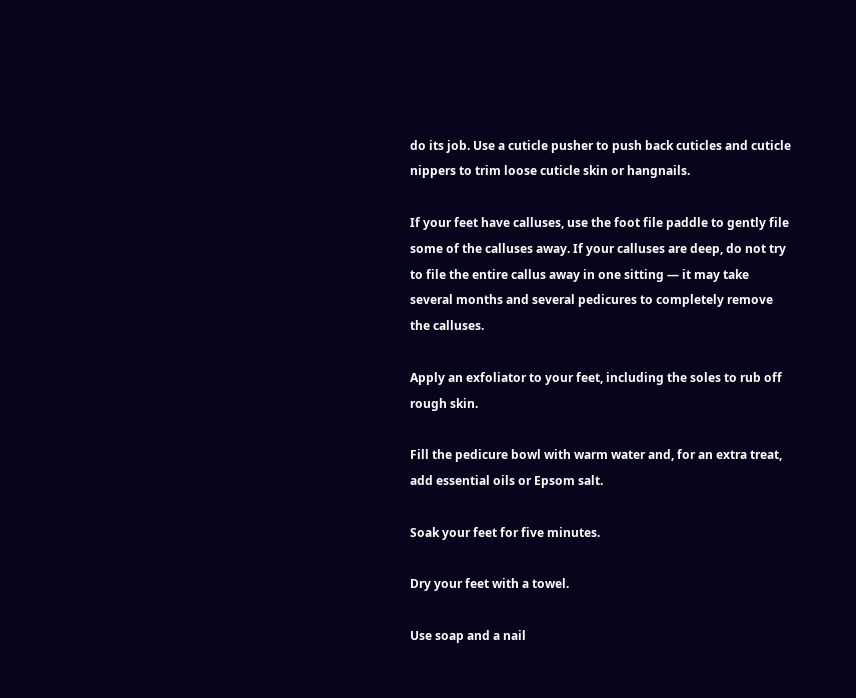do its job. Use a cuticle pusher to push back cuticles and cuticle nippers to trim loose cuticle skin or hangnails.

If your feet have calluses, use the foot file paddle to gently file some of the calluses away. If your calluses are deep, do not try to file the entire callus away in one sitting — it may take several months and several pedicures to completely remove the calluses.

Apply an exfoliator to your feet, including the soles to rub off rough skin.

Fill the pedicure bowl with warm water and, for an extra treat, add essential oils or Epsom salt.

Soak your feet for five minutes.

Dry your feet with a towel.

Use soap and a nail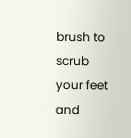brush to scrub your feet and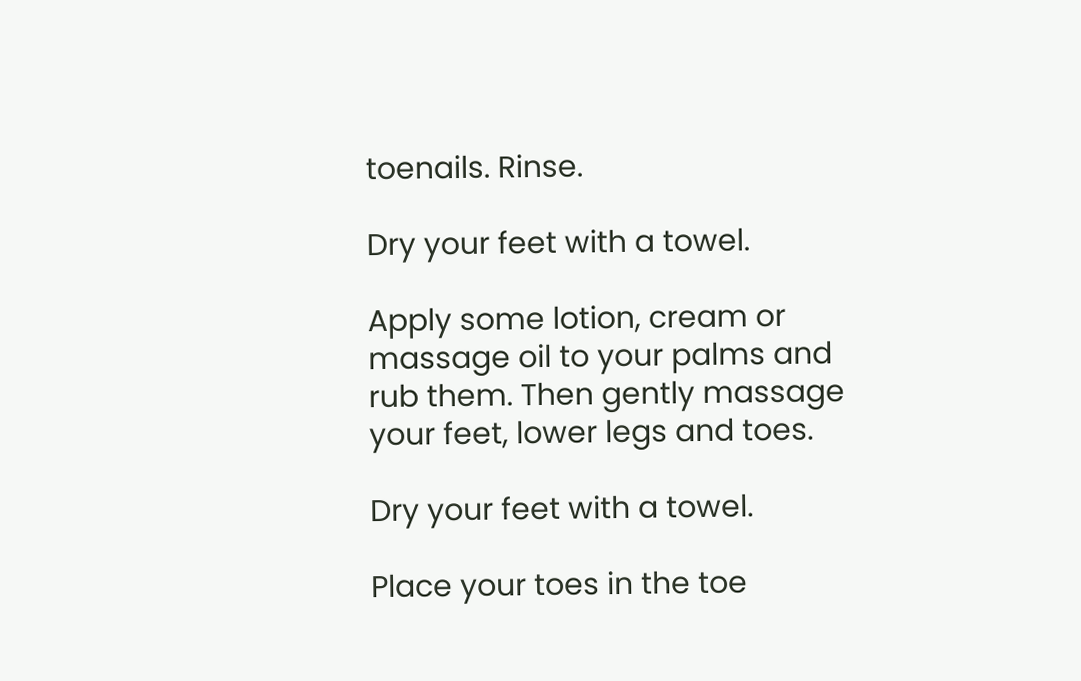toenails. Rinse.

Dry your feet with a towel.

Apply some lotion, cream or massage oil to your palms and rub them. Then gently massage your feet, lower legs and toes.

Dry your feet with a towel.

Place your toes in the toe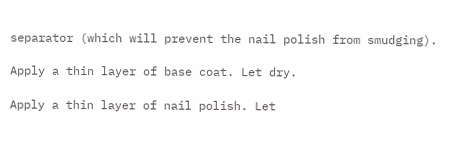separator (which will prevent the nail polish from smudging).

Apply a thin layer of base coat. Let dry.

Apply a thin layer of nail polish. Let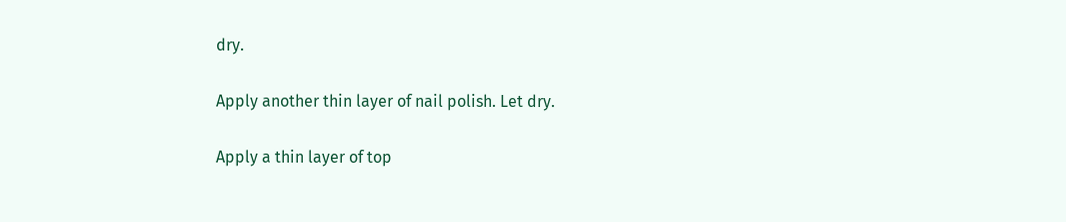dry.

Apply another thin layer of nail polish. Let dry.

Apply a thin layer of top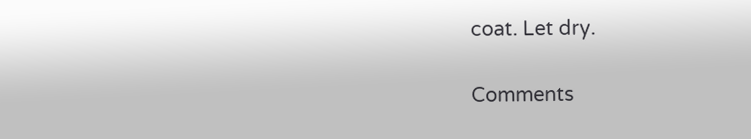coat. Let dry.

Comments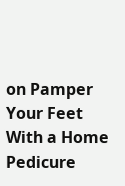on Pamper Your Feet With a Home Pedicure